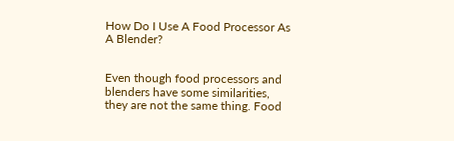How Do I Use A Food Processor As A Blender?


Even though food processors and blenders have some similarities, they are not the same thing. Food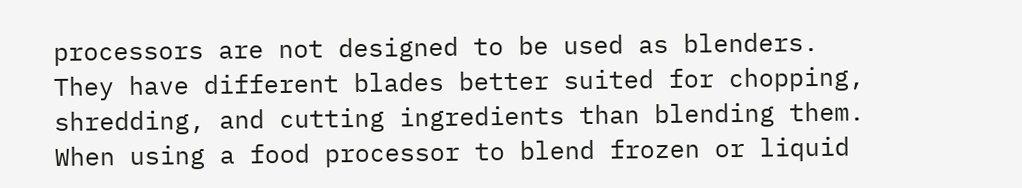processors are not designed to be used as blenders. They have different blades better suited for chopping, shredding, and cutting ingredients than blending them. When using a food processor to blend frozen or liquid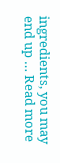ingredients, you may end up … Read more